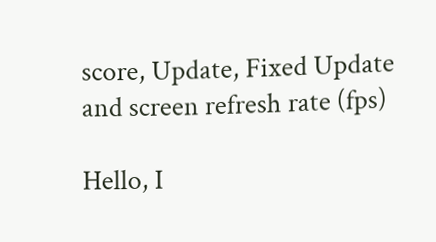score, Update, Fixed Update and screen refresh rate (fps)

Hello, I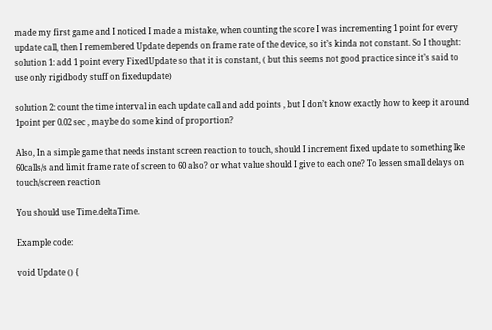made my first game and I noticed I made a mistake, when counting the score I was incrementing 1 point for every update call, then I remembered Update depends on frame rate of the device, so it’s kinda not constant. So I thought: solution 1: add 1 point every FixedUpdate so that it is constant, ( but this seems not good practice since it’s said to use only rigidbody stuff on fixedupdate)

solution 2: count the time interval in each update call and add points , but I don’t know exactly how to keep it around 1point per 0.02 sec , maybe do some kind of proportion?

Also, In a simple game that needs instant screen reaction to touch, should I increment fixed update to something lke 60calls/s and limit frame rate of screen to 60 also? or what value should I give to each one? To lessen small delays on touch/screen reaction

You should use Time.deltaTime.

Example code:

void Update () {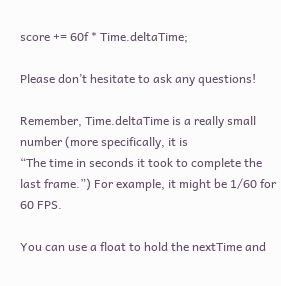score += 60f * Time.deltaTime;

Please don’t hesitate to ask any questions!

Remember, Time.deltaTime is a really small number (more specifically, it is
“The time in seconds it took to complete the last frame.”) For example, it might be 1/60 for 60 FPS.

You can use a float to hold the nextTime and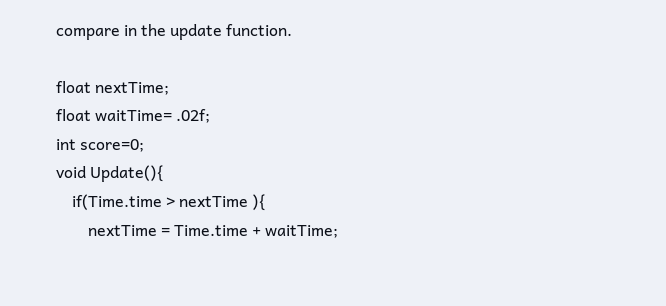compare in the update function.

float nextTime;
float waitTime= .02f;
int score=0;
void Update(){
    if(Time.time > nextTime ){
        nextTime = Time.time + waitTime;